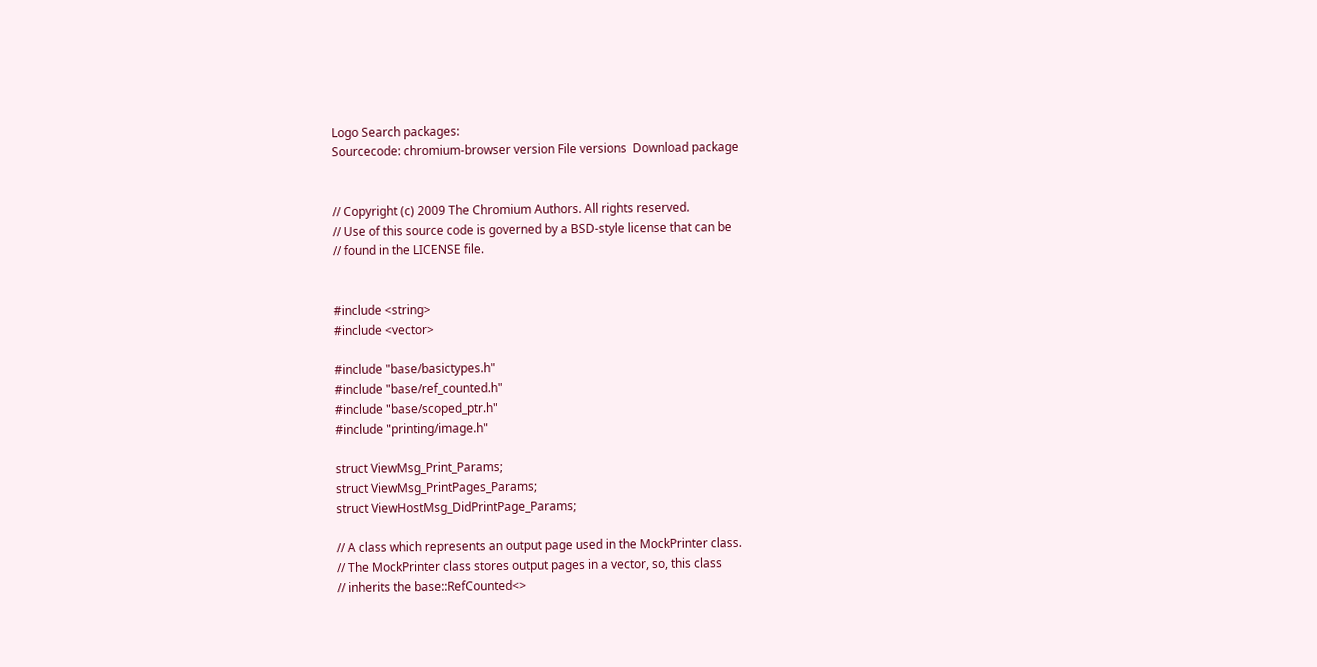Logo Search packages:
Sourcecode: chromium-browser version File versions  Download package


// Copyright (c) 2009 The Chromium Authors. All rights reserved.
// Use of this source code is governed by a BSD-style license that can be
// found in the LICENSE file.


#include <string>
#include <vector>

#include "base/basictypes.h"
#include "base/ref_counted.h"
#include "base/scoped_ptr.h"
#include "printing/image.h"

struct ViewMsg_Print_Params;
struct ViewMsg_PrintPages_Params;
struct ViewHostMsg_DidPrintPage_Params;

// A class which represents an output page used in the MockPrinter class.
// The MockPrinter class stores output pages in a vector, so, this class
// inherits the base::RefCounted<>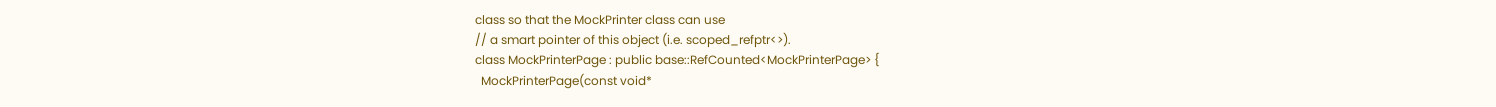class so that the MockPrinter class can use
// a smart pointer of this object (i.e. scoped_refptr<>).
class MockPrinterPage : public base::RefCounted<MockPrinterPage> {
  MockPrinterPage(const void*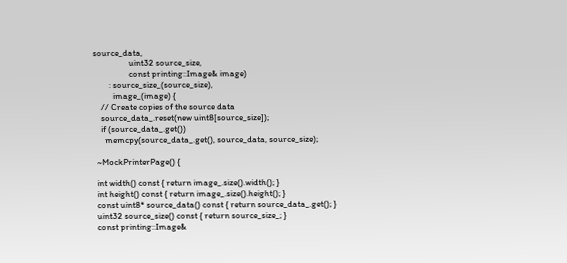source_data,
                  uint32 source_size,
                  const printing::Image& image)
        : source_size_(source_size),
          image_(image) {
    // Create copies of the source data
    source_data_.reset(new uint8[source_size]);
    if (source_data_.get())
      memcpy(source_data_.get(), source_data, source_size);

  ~MockPrinterPage() {

  int width() const { return image_.size().width(); }
  int height() const { return image_.size().height(); }
  const uint8* source_data() const { return source_data_.get(); }
  uint32 source_size() const { return source_size_; }
  const printing::Image&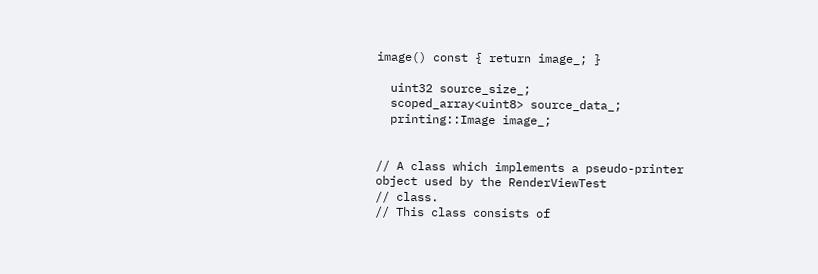image() const { return image_; }

  uint32 source_size_;
  scoped_array<uint8> source_data_;
  printing::Image image_;


// A class which implements a pseudo-printer object used by the RenderViewTest
// class.
// This class consists of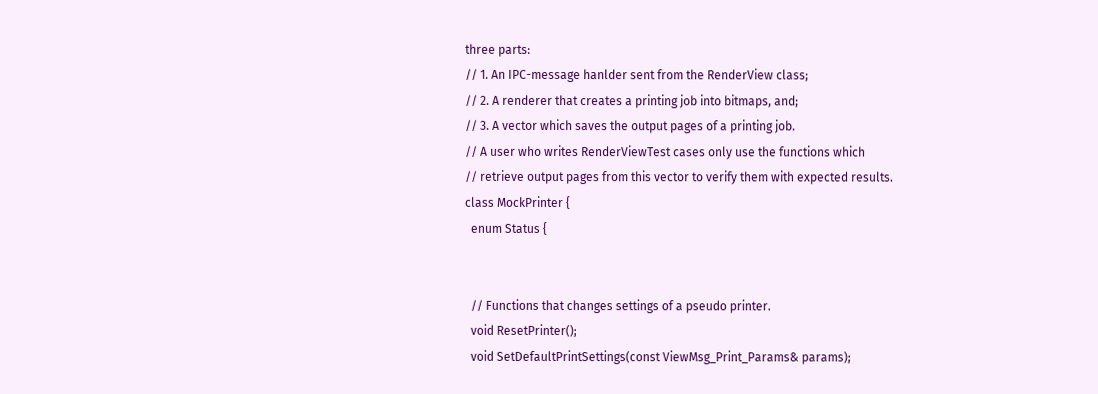three parts:
// 1. An IPC-message hanlder sent from the RenderView class;
// 2. A renderer that creates a printing job into bitmaps, and;
// 3. A vector which saves the output pages of a printing job.
// A user who writes RenderViewTest cases only use the functions which
// retrieve output pages from this vector to verify them with expected results.
class MockPrinter {
  enum Status {


  // Functions that changes settings of a pseudo printer.
  void ResetPrinter();
  void SetDefaultPrintSettings(const ViewMsg_Print_Params& params);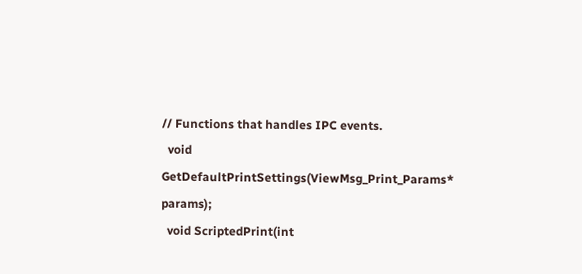// Functions that handles IPC events.
  void GetDefaultPrintSettings(ViewMsg_Print_Params* params);
  void ScriptedPrint(int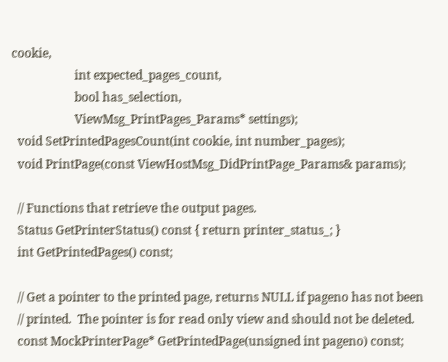cookie,
                     int expected_pages_count,
                     bool has_selection,
                     ViewMsg_PrintPages_Params* settings);
  void SetPrintedPagesCount(int cookie, int number_pages);
  void PrintPage(const ViewHostMsg_DidPrintPage_Params& params);

  // Functions that retrieve the output pages.
  Status GetPrinterStatus() const { return printer_status_; }
  int GetPrintedPages() const;

  // Get a pointer to the printed page, returns NULL if pageno has not been
  // printed.  The pointer is for read only view and should not be deleted.
  const MockPrinterPage* GetPrintedPage(unsigned int pageno) const;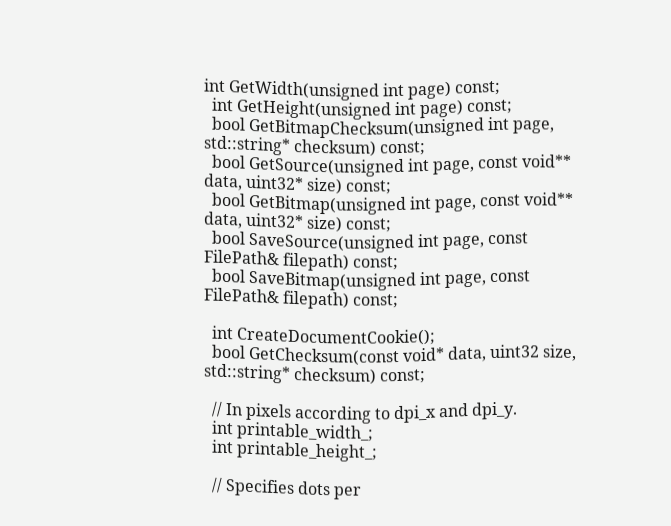int GetWidth(unsigned int page) const;
  int GetHeight(unsigned int page) const;
  bool GetBitmapChecksum(unsigned int page, std::string* checksum) const;
  bool GetSource(unsigned int page, const void** data, uint32* size) const;
  bool GetBitmap(unsigned int page, const void** data, uint32* size) const;
  bool SaveSource(unsigned int page, const FilePath& filepath) const;
  bool SaveBitmap(unsigned int page, const FilePath& filepath) const;

  int CreateDocumentCookie();
  bool GetChecksum(const void* data, uint32 size, std::string* checksum) const;

  // In pixels according to dpi_x and dpi_y.
  int printable_width_;
  int printable_height_;

  // Specifies dots per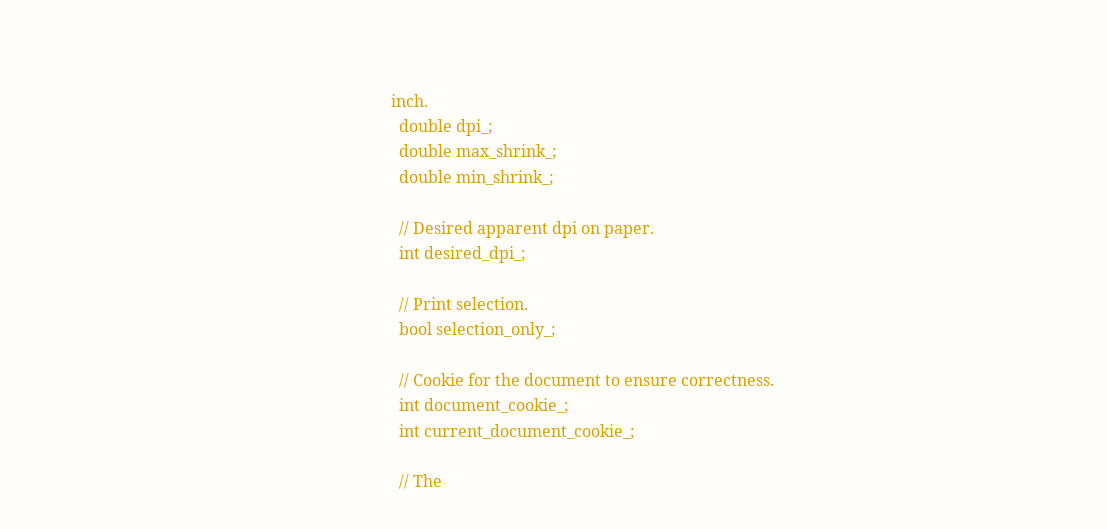inch.
  double dpi_;
  double max_shrink_;
  double min_shrink_;

  // Desired apparent dpi on paper.
  int desired_dpi_;

  // Print selection.
  bool selection_only_;

  // Cookie for the document to ensure correctness.
  int document_cookie_;
  int current_document_cookie_;

  // The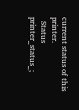current status of this printer.
  Status printer_status_;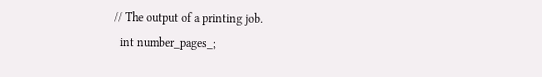// The output of a printing job.
  int number_pages_;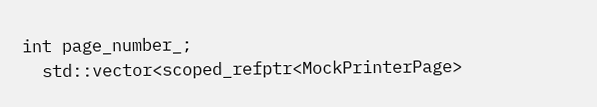int page_number_;
  std::vector<scoped_refptr<MockPrinterPage>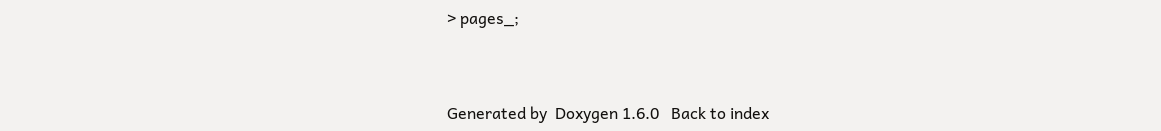> pages_;



Generated by  Doxygen 1.6.0   Back to index